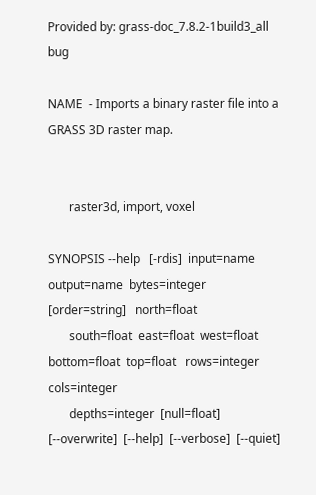Provided by: grass-doc_7.8.2-1build3_all bug

NAME  - Imports a binary raster file into a GRASS 3D raster map.


       raster3d, import, voxel

SYNOPSIS --help   [-rdis]  input=name  output=name  bytes=integer   [order=string]   north=float
       south=float  east=float  west=float  bottom=float  top=float   rows=integer   cols=integer
       depths=integer  [null=float]   [--overwrite]  [--help]  [--verbose]  [--quiet]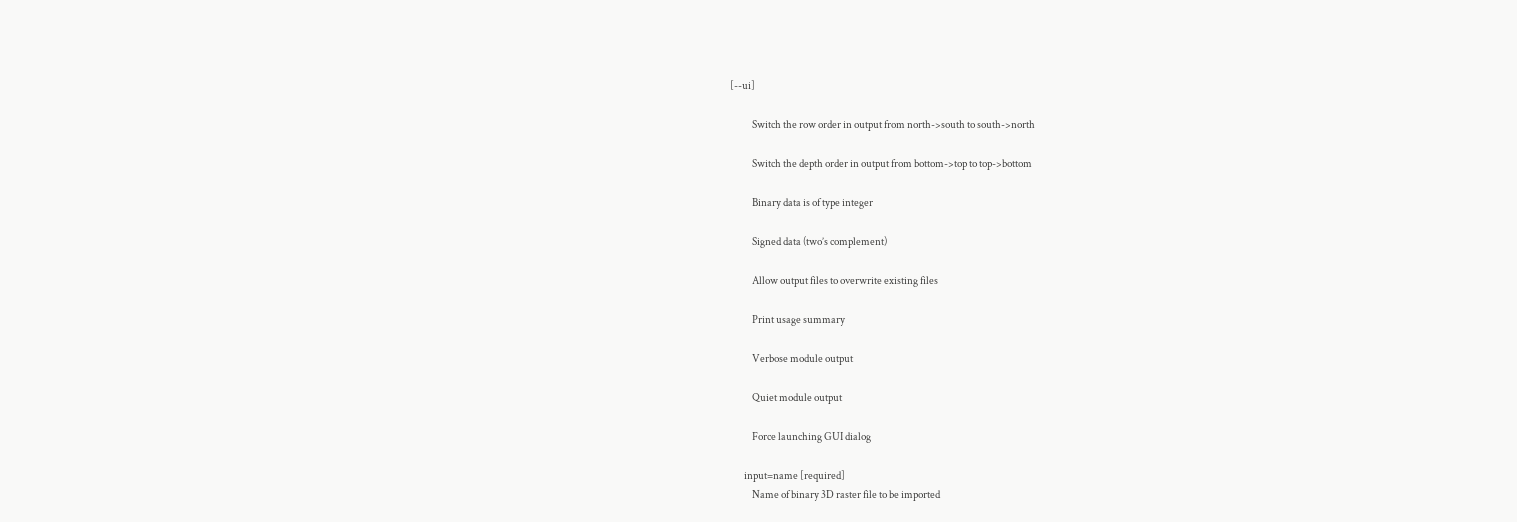[--ui]

           Switch the row order in output from north->south to south->north

           Switch the depth order in output from bottom->top to top->bottom

           Binary data is of type integer

           Signed data (two’s complement)

           Allow output files to overwrite existing files

           Print usage summary

           Verbose module output

           Quiet module output

           Force launching GUI dialog

       input=name [required]
           Name of binary 3D raster file to be imported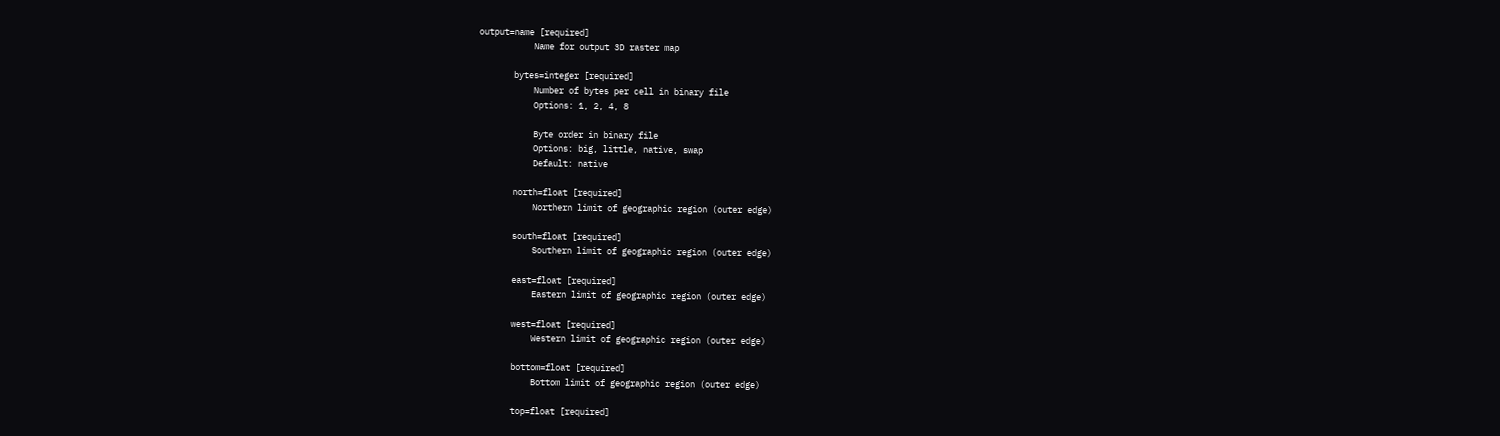output=name [required]
           Name for output 3D raster map

       bytes=integer [required]
           Number of bytes per cell in binary file
           Options: 1, 2, 4, 8

           Byte order in binary file
           Options: big, little, native, swap
           Default: native

       north=float [required]
           Northern limit of geographic region (outer edge)

       south=float [required]
           Southern limit of geographic region (outer edge)

       east=float [required]
           Eastern limit of geographic region (outer edge)

       west=float [required]
           Western limit of geographic region (outer edge)

       bottom=float [required]
           Bottom limit of geographic region (outer edge)

       top=float [required]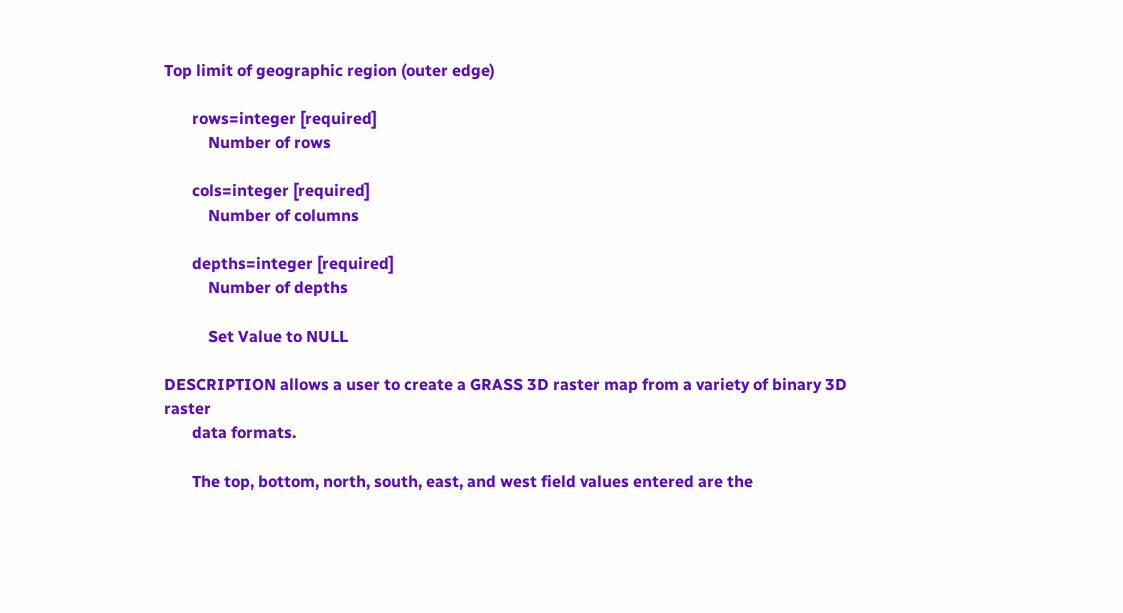Top limit of geographic region (outer edge)

       rows=integer [required]
           Number of rows

       cols=integer [required]
           Number of columns

       depths=integer [required]
           Number of depths

           Set Value to NULL

DESCRIPTION allows a user to create a GRASS 3D raster map from a variety of binary 3D raster
       data formats.

       The top, bottom, north, south, east, and west field values entered are the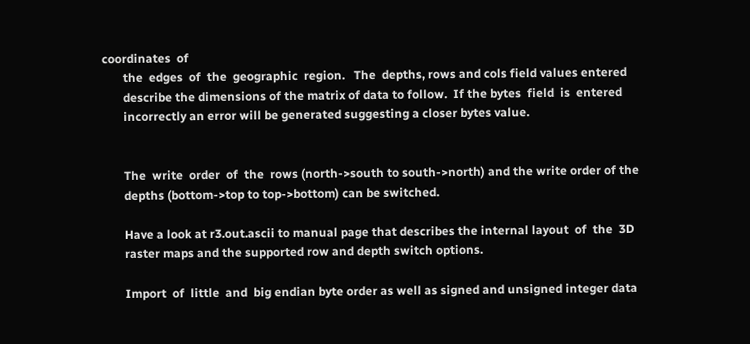coordinates  of
       the  edges  of  the  geographic  region.   The  depths, rows and cols field values entered
       describe the dimensions of the matrix of data to follow.  If the bytes  field  is  entered
       incorrectly an error will be generated suggesting a closer bytes value.


       The  write  order  of  the  rows (north->south to south->north) and the write order of the
       depths (bottom->top to top->bottom) can be switched.

       Have a look at r3.out.ascii to manual page that describes the internal layout  of  the  3D
       raster maps and the supported row and depth switch options.

       Import  of  little  and  big endian byte order as well as signed and unsigned integer data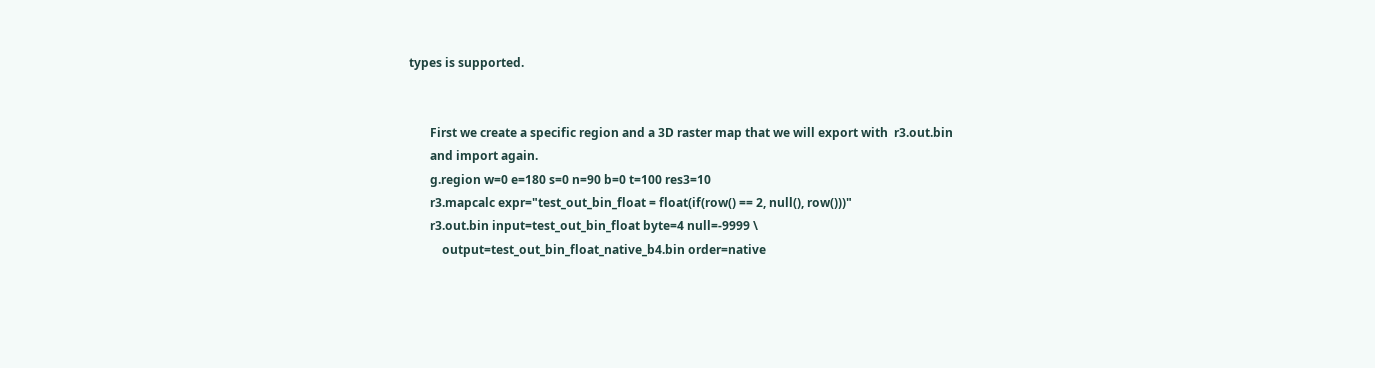types is supported.


       First we create a specific region and a 3D raster map that we will export with  r3.out.bin
       and import again.
       g.region w=0 e=180 s=0 n=90 b=0 t=100 res3=10
       r3.mapcalc expr="test_out_bin_float = float(if(row() == 2, null(), row()))"
       r3.out.bin input=test_out_bin_float byte=4 null=-9999 \
           output=test_out_bin_float_native_b4.bin order=native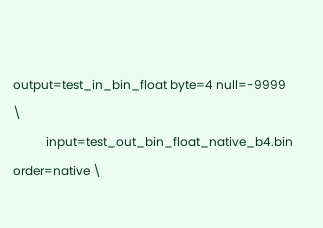output=test_in_bin_float byte=4 null=-9999 \
           input=test_out_bin_float_native_b4.bin order=native \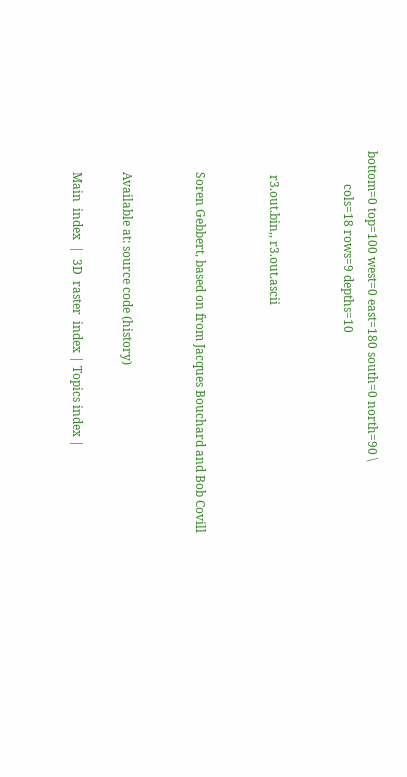bottom=0 top=100 west=0 east=180 south=0 north=90 \
           cols=18 rows=9 depths=10


        r3.out.bin,, r3.out.ascii


       Soren Gebbert, based on from Jacques Bouchard and Bob Covill


       Available at: source code (history)

       Main  index  |  3D  raster  index | Topics index |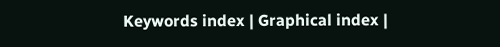Keywords index | Graphical index |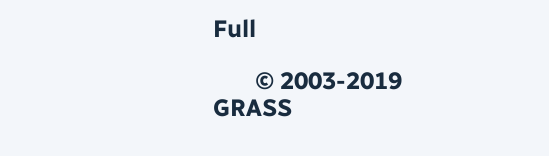Full

       © 2003-2019 GRASS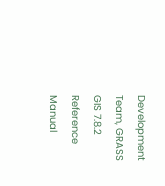Development Team, GRASS GIS 7.8.2 Reference Manual